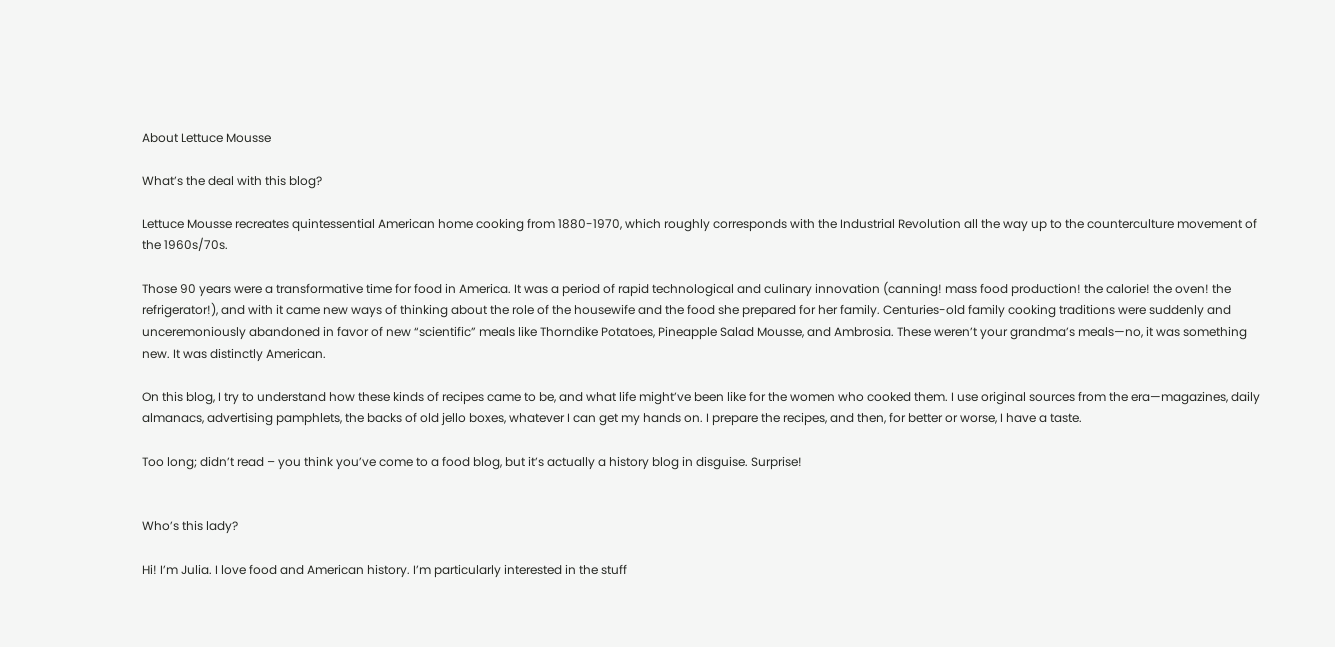About Lettuce Mousse

What’s the deal with this blog?

Lettuce Mousse recreates quintessential American home cooking from 1880-1970, which roughly corresponds with the Industrial Revolution all the way up to the counterculture movement of the 1960s/70s.

Those 90 years were a transformative time for food in America. It was a period of rapid technological and culinary innovation (canning! mass food production! the calorie! the oven! the refrigerator!), and with it came new ways of thinking about the role of the housewife and the food she prepared for her family. Centuries-old family cooking traditions were suddenly and unceremoniously abandoned in favor of new “scientific” meals like Thorndike Potatoes, Pineapple Salad Mousse, and Ambrosia. These weren’t your grandma’s meals—no, it was something new. It was distinctly American.

On this blog, I try to understand how these kinds of recipes came to be, and what life might’ve been like for the women who cooked them. I use original sources from the era—magazines, daily almanacs, advertising pamphlets, the backs of old jello boxes, whatever I can get my hands on. I prepare the recipes, and then, for better or worse, I have a taste.

Too long; didn’t read – you think you’ve come to a food blog, but it’s actually a history blog in disguise. Surprise!


Who’s this lady?

Hi! I’m Julia. I love food and American history. I’m particularly interested in the stuff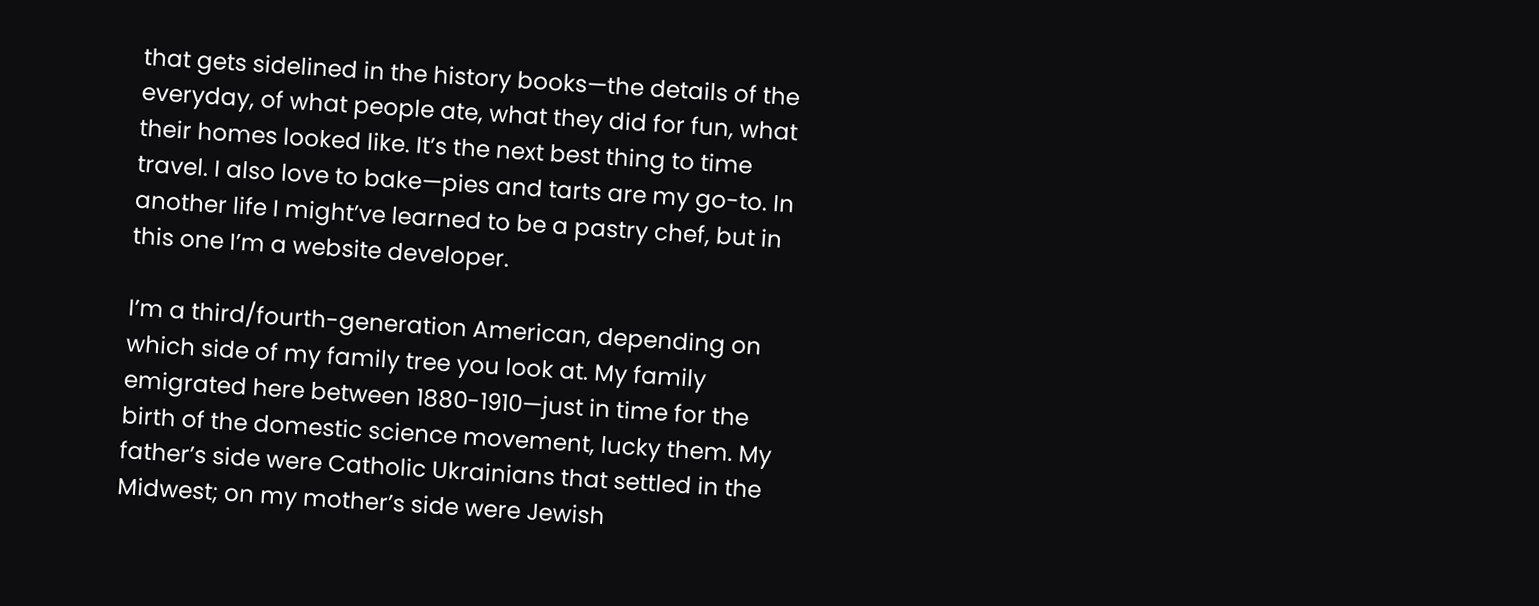that gets sidelined in the history books—the details of the everyday, of what people ate, what they did for fun, what their homes looked like. It’s the next best thing to time travel. I also love to bake—pies and tarts are my go-to. In another life I might’ve learned to be a pastry chef, but in this one I’m a website developer.

I’m a third/fourth-generation American, depending on which side of my family tree you look at. My family emigrated here between 1880-1910—just in time for the birth of the domestic science movement, lucky them. My father’s side were Catholic Ukrainians that settled in the Midwest; on my mother’s side were Jewish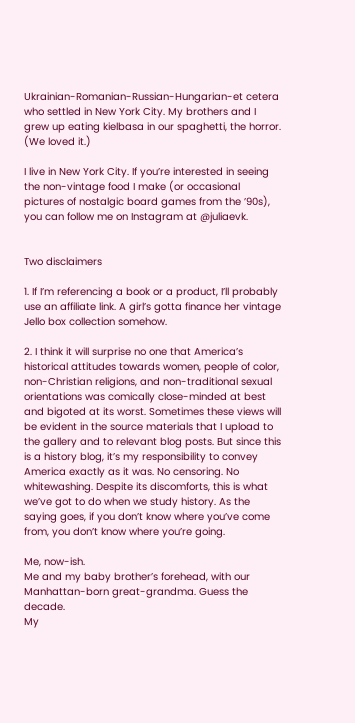Ukrainian-Romanian-Russian-Hungarian-et cetera who settled in New York City. My brothers and I grew up eating kielbasa in our spaghetti, the horror. (We loved it.)

I live in New York City. If you’re interested in seeing the non-vintage food I make (or occasional pictures of nostalgic board games from the ’90s), you can follow me on Instagram at @juliaevk.


Two disclaimers

1. If I’m referencing a book or a product, I’ll probably use an affiliate link. A girl’s gotta finance her vintage Jello box collection somehow.

2. I think it will surprise no one that America’s historical attitudes towards women, people of color, non-Christian religions, and non-traditional sexual orientations was comically close-minded at best and bigoted at its worst. Sometimes these views will be evident in the source materials that I upload to the gallery and to relevant blog posts. But since this is a history blog, it’s my responsibility to convey America exactly as it was. No censoring. No whitewashing. Despite its discomforts, this is what we’ve got to do when we study history. As the saying goes, if you don’t know where you’ve come from, you don’t know where you’re going.

Me, now-ish.
Me and my baby brother’s forehead, with our Manhattan-born great-grandma. Guess the decade.
My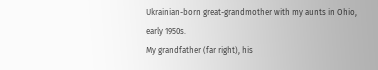Ukrainian-born great-grandmother with my aunts in Ohio, early 1950s.
My grandfather (far right), his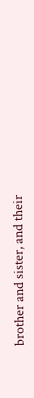brother and sister, and their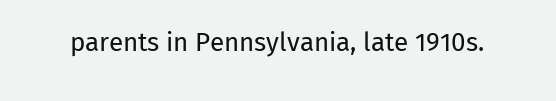parents in Pennsylvania, late 1910s.